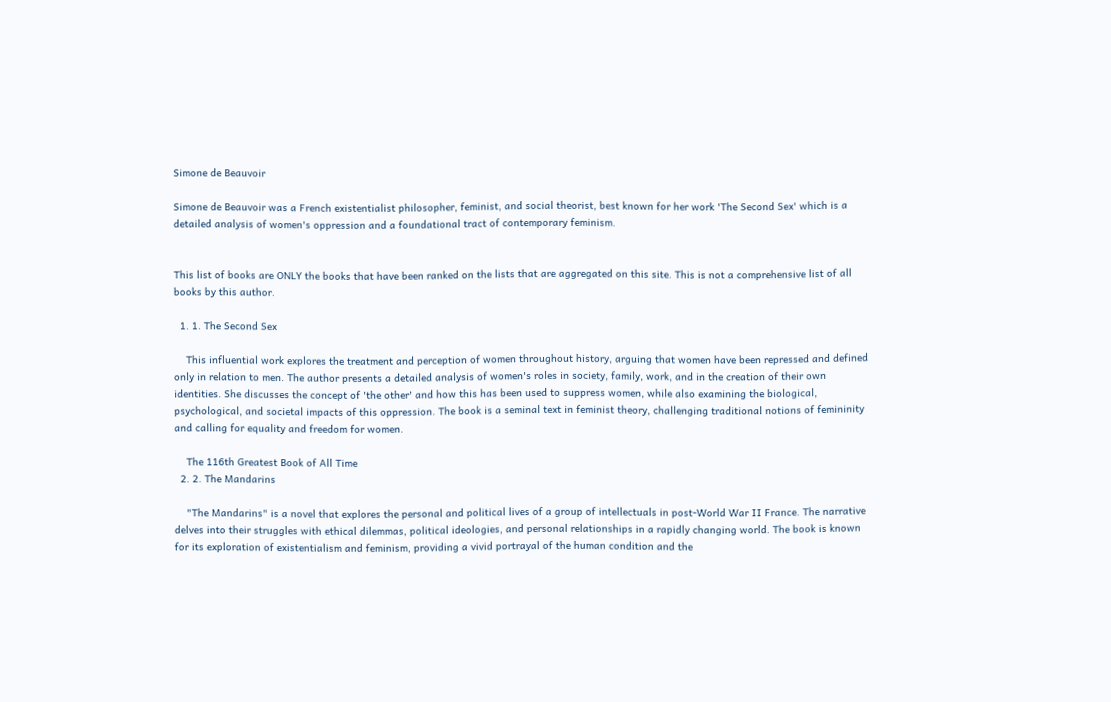Simone de Beauvoir

Simone de Beauvoir was a French existentialist philosopher, feminist, and social theorist, best known for her work 'The Second Sex' which is a detailed analysis of women's oppression and a foundational tract of contemporary feminism.


This list of books are ONLY the books that have been ranked on the lists that are aggregated on this site. This is not a comprehensive list of all books by this author.

  1. 1. The Second Sex

    This influential work explores the treatment and perception of women throughout history, arguing that women have been repressed and defined only in relation to men. The author presents a detailed analysis of women's roles in society, family, work, and in the creation of their own identities. She discusses the concept of 'the other' and how this has been used to suppress women, while also examining the biological, psychological, and societal impacts of this oppression. The book is a seminal text in feminist theory, challenging traditional notions of femininity and calling for equality and freedom for women.

    The 116th Greatest Book of All Time
  2. 2. The Mandarins

    "The Mandarins" is a novel that explores the personal and political lives of a group of intellectuals in post-World War II France. The narrative delves into their struggles with ethical dilemmas, political ideologies, and personal relationships in a rapidly changing world. The book is known for its exploration of existentialism and feminism, providing a vivid portrayal of the human condition and the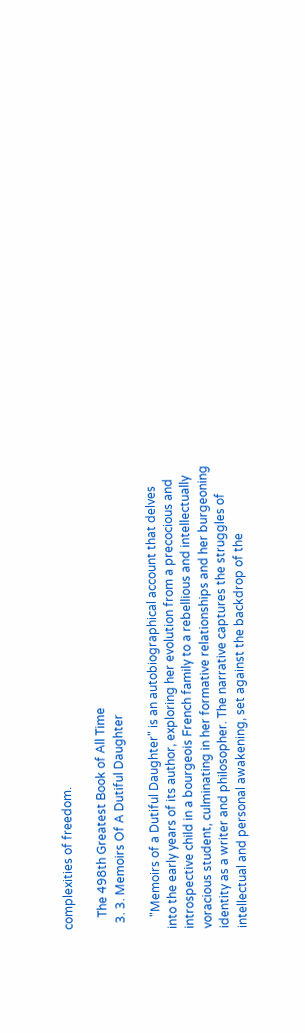complexities of freedom.

    The 498th Greatest Book of All Time
  3. 3. Memoirs Of A Dutiful Daughter

    "Memoirs of a Dutiful Daughter" is an autobiographical account that delves into the early years of its author, exploring her evolution from a precocious and introspective child in a bourgeois French family to a rebellious and intellectually voracious student, culminating in her formative relationships and her burgeoning identity as a writer and philosopher. The narrative captures the struggles of intellectual and personal awakening, set against the backdrop of the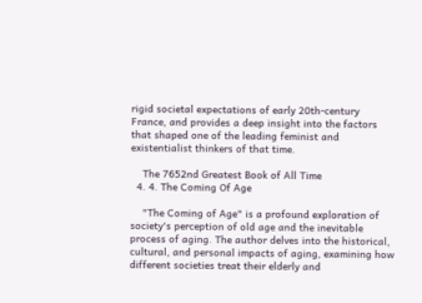rigid societal expectations of early 20th-century France, and provides a deep insight into the factors that shaped one of the leading feminist and existentialist thinkers of that time.

    The 7652nd Greatest Book of All Time
  4. 4. The Coming Of Age

    "The Coming of Age" is a profound exploration of society's perception of old age and the inevitable process of aging. The author delves into the historical, cultural, and personal impacts of aging, examining how different societies treat their elderly and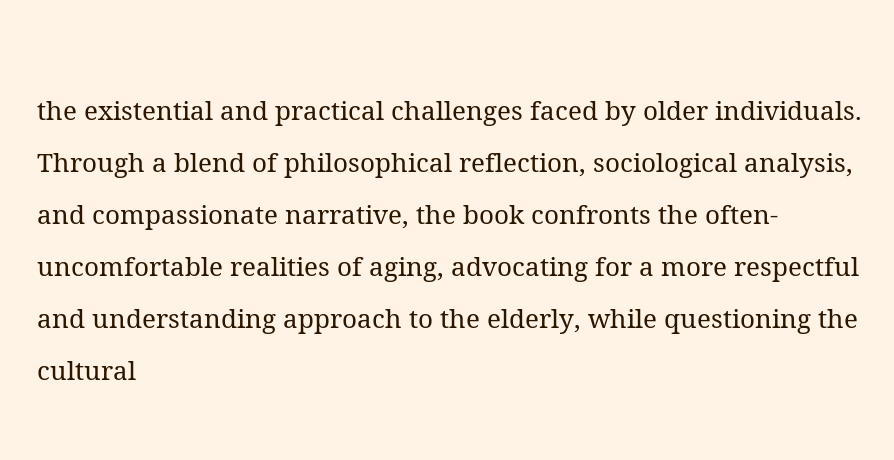the existential and practical challenges faced by older individuals. Through a blend of philosophical reflection, sociological analysis, and compassionate narrative, the book confronts the often-uncomfortable realities of aging, advocating for a more respectful and understanding approach to the elderly, while questioning the cultural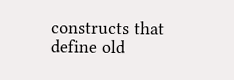constructs that define old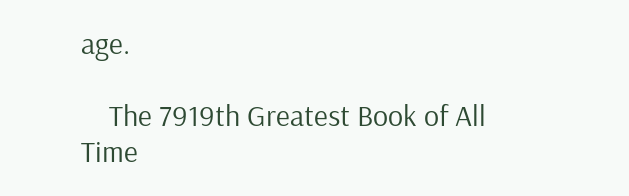age.

    The 7919th Greatest Book of All Time